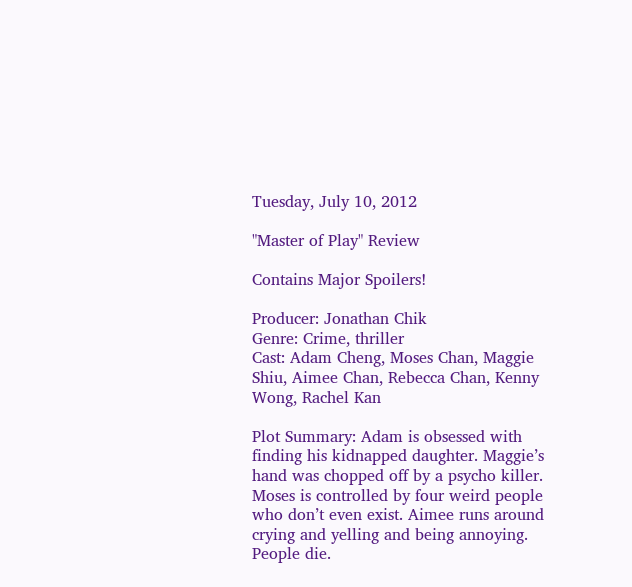Tuesday, July 10, 2012

"Master of Play" Review

Contains Major Spoilers!

Producer: Jonathan Chik
Genre: Crime, thriller
Cast: Adam Cheng, Moses Chan, Maggie Shiu, Aimee Chan, Rebecca Chan, Kenny Wong, Rachel Kan

Plot Summary: Adam is obsessed with finding his kidnapped daughter. Maggie’s hand was chopped off by a psycho killer. Moses is controlled by four weird people who don’t even exist. Aimee runs around crying and yelling and being annoying. People die.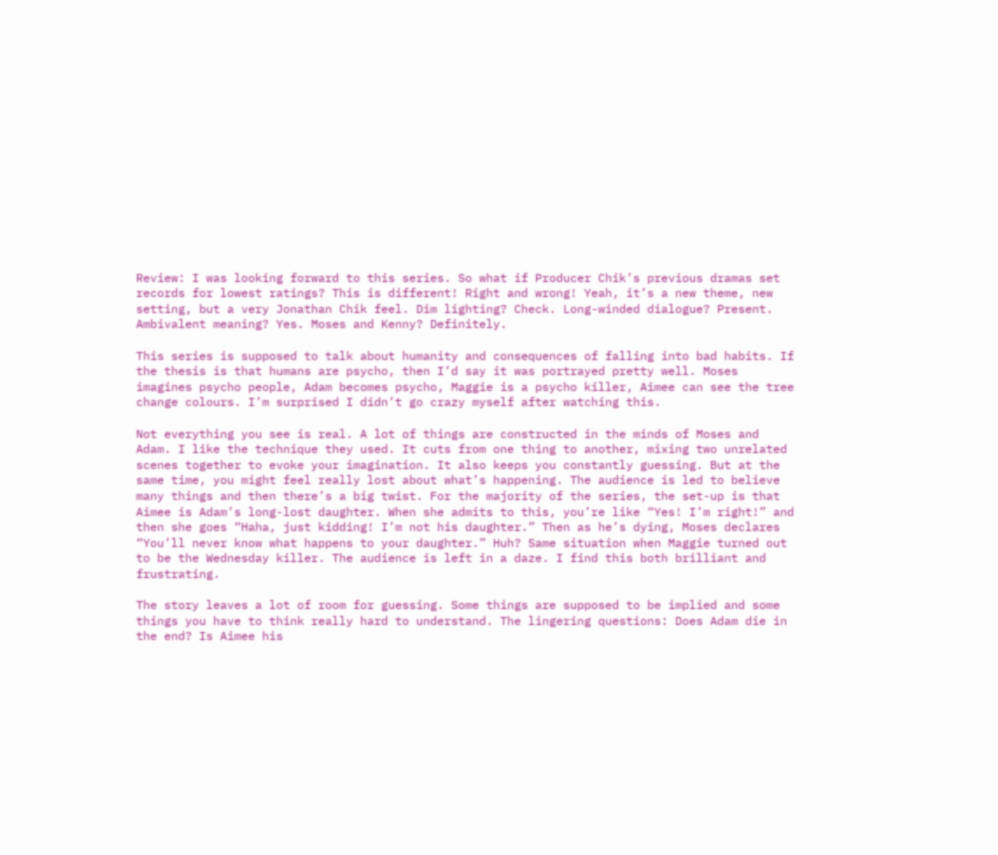Review: I was looking forward to this series. So what if Producer Chik’s previous dramas set records for lowest ratings? This is different! Right and wrong! Yeah, it’s a new theme, new setting, but a very Jonathan Chik feel. Dim lighting? Check. Long-winded dialogue? Present. Ambivalent meaning? Yes. Moses and Kenny? Definitely.

This series is supposed to talk about humanity and consequences of falling into bad habits. If the thesis is that humans are psycho, then I’d say it was portrayed pretty well. Moses imagines psycho people, Adam becomes psycho, Maggie is a psycho killer, Aimee can see the tree change colours. I’m surprised I didn’t go crazy myself after watching this.

Not everything you see is real. A lot of things are constructed in the minds of Moses and Adam. I like the technique they used. It cuts from one thing to another, mixing two unrelated scenes together to evoke your imagination. It also keeps you constantly guessing. But at the same time, you might feel really lost about what’s happening. The audience is led to believe many things and then there’s a big twist. For the majority of the series, the set-up is that Aimee is Adam’s long-lost daughter. When she admits to this, you’re like “Yes! I’m right!” and then she goes “Haha, just kidding! I’m not his daughter.” Then as he’s dying, Moses declares “You’ll never know what happens to your daughter.” Huh? Same situation when Maggie turned out to be the Wednesday killer. The audience is left in a daze. I find this both brilliant and frustrating.

The story leaves a lot of room for guessing. Some things are supposed to be implied and some things you have to think really hard to understand. The lingering questions: Does Adam die in the end? Is Aimee his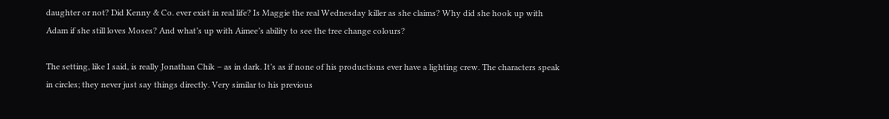daughter or not? Did Kenny & Co. ever exist in real life? Is Maggie the real Wednesday killer as she claims? Why did she hook up with Adam if she still loves Moses? And what’s up with Aimee’s ability to see the tree change colours?

The setting, like I said, is really Jonathan Chik – as in dark. It’s as if none of his productions ever have a lighting crew. The characters speak in circles; they never just say things directly. Very similar to his previous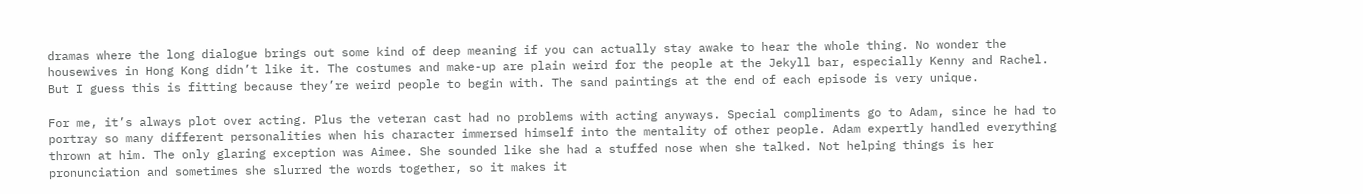dramas where the long dialogue brings out some kind of deep meaning if you can actually stay awake to hear the whole thing. No wonder the housewives in Hong Kong didn’t like it. The costumes and make-up are plain weird for the people at the Jekyll bar, especially Kenny and Rachel. But I guess this is fitting because they’re weird people to begin with. The sand paintings at the end of each episode is very unique.

For me, it’s always plot over acting. Plus the veteran cast had no problems with acting anyways. Special compliments go to Adam, since he had to portray so many different personalities when his character immersed himself into the mentality of other people. Adam expertly handled everything thrown at him. The only glaring exception was Aimee. She sounded like she had a stuffed nose when she talked. Not helping things is her pronunciation and sometimes she slurred the words together, so it makes it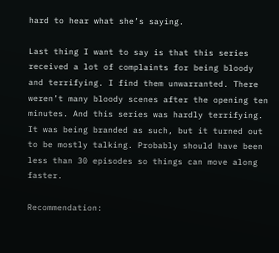hard to hear what she’s saying.

Last thing I want to say is that this series received a lot of complaints for being bloody and terrifying. I find them unwarranted. There weren’t many bloody scenes after the opening ten minutes. And this series was hardly terrifying. It was being branded as such, but it turned out to be mostly talking. Probably should have been less than 30 episodes so things can move along faster.

Recommendation: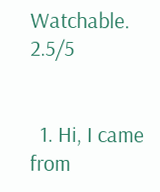Watchable. 2.5/5


  1. Hi, I came from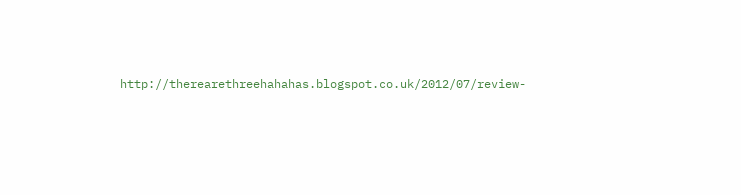http://therearethreehahahas.blogspot.co.uk/2012/07/review-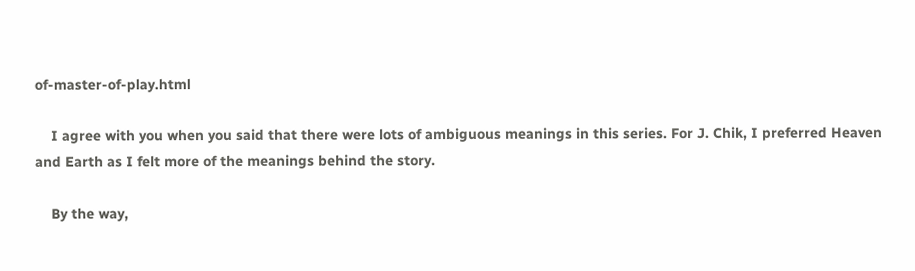of-master-of-play.html

    I agree with you when you said that there were lots of ambiguous meanings in this series. For J. Chik, I preferred Heaven and Earth as I felt more of the meanings behind the story.

    By the way,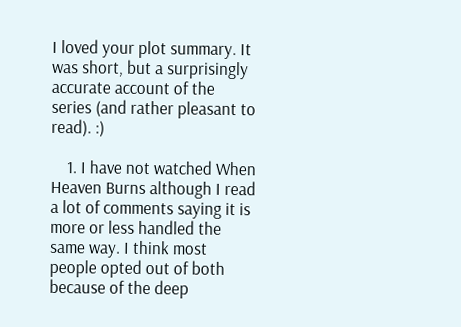I loved your plot summary. It was short, but a surprisingly accurate account of the series (and rather pleasant to read). :)

    1. I have not watched When Heaven Burns although I read a lot of comments saying it is more or less handled the same way. I think most people opted out of both because of the deep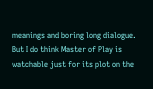meanings and boring long dialogue. But I do think Master of Play is watchable just for its plot on the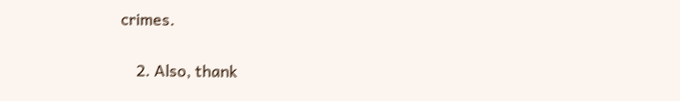crimes.

    2. Also, thank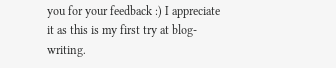you for your feedback :) I appreciate it as this is my first try at blog-writing.